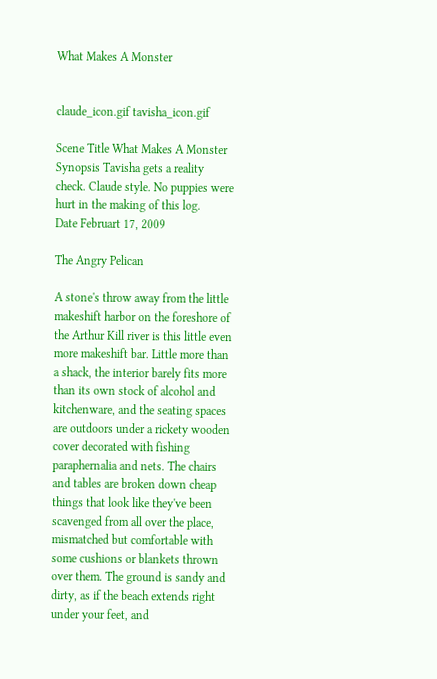What Makes A Monster


claude_icon.gif tavisha_icon.gif

Scene Title What Makes A Monster
Synopsis Tavisha gets a reality check. Claude style. No puppies were hurt in the making of this log.
Date Februart 17, 2009

The Angry Pelican

A stone's throw away from the little makeshift harbor on the foreshore of the Arthur Kill river is this little even more makeshift bar. Little more than a shack, the interior barely fits more than its own stock of alcohol and kitchenware, and the seating spaces are outdoors under a rickety wooden cover decorated with fishing paraphernalia and nets. The chairs and tables are broken down cheap things that look like they've been scavenged from all over the place, mismatched but comfortable with some cushions or blankets thrown over them. The ground is sandy and dirty, as if the beach extends right under your feet, and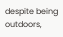despite being outdoors,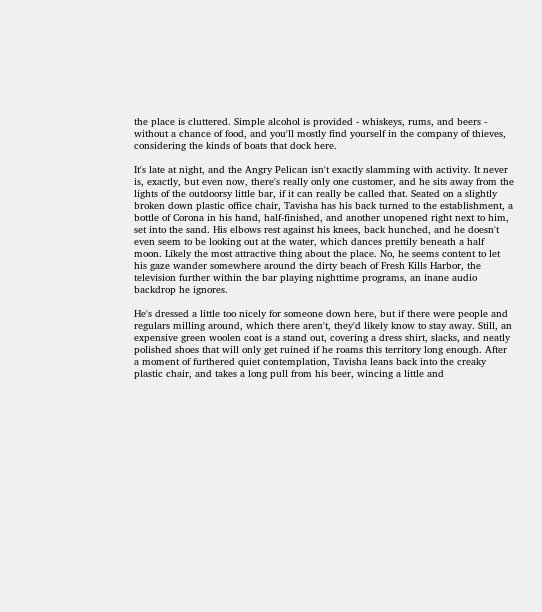the place is cluttered. Simple alcohol is provided - whiskeys, rums, and beers - without a chance of food, and you'll mostly find yourself in the company of thieves, considering the kinds of boats that dock here.

It's late at night, and the Angry Pelican isn't exactly slamming with activity. It never is, exactly, but even now, there's really only one customer, and he sits away from the lights of the outdoorsy little bar, if it can really be called that. Seated on a slightly broken down plastic office chair, Tavisha has his back turned to the establishment, a bottle of Corona in his hand, half-finished, and another unopened right next to him, set into the sand. His elbows rest against his knees, back hunched, and he doesn't even seem to be looking out at the water, which dances prettily beneath a half moon. Likely the most attractive thing about the place. No, he seems content to let his gaze wander somewhere around the dirty beach of Fresh Kills Harbor, the television further within the bar playing nighttime programs, an inane audio backdrop he ignores.

He's dressed a little too nicely for someone down here, but if there were people and regulars milling around, which there aren't, they'd likely know to stay away. Still, an expensive green woolen coat is a stand out, covering a dress shirt, slacks, and neatly polished shoes that will only get ruined if he roams this territory long enough. After a moment of furthered quiet contemplation, Tavisha leans back into the creaky plastic chair, and takes a long pull from his beer, wincing a little and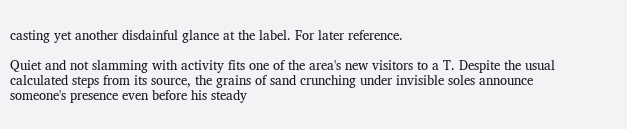casting yet another disdainful glance at the label. For later reference.

Quiet and not slamming with activity fits one of the area's new visitors to a T. Despite the usual calculated steps from its source, the grains of sand crunching under invisible soles announce someone's presence even before his steady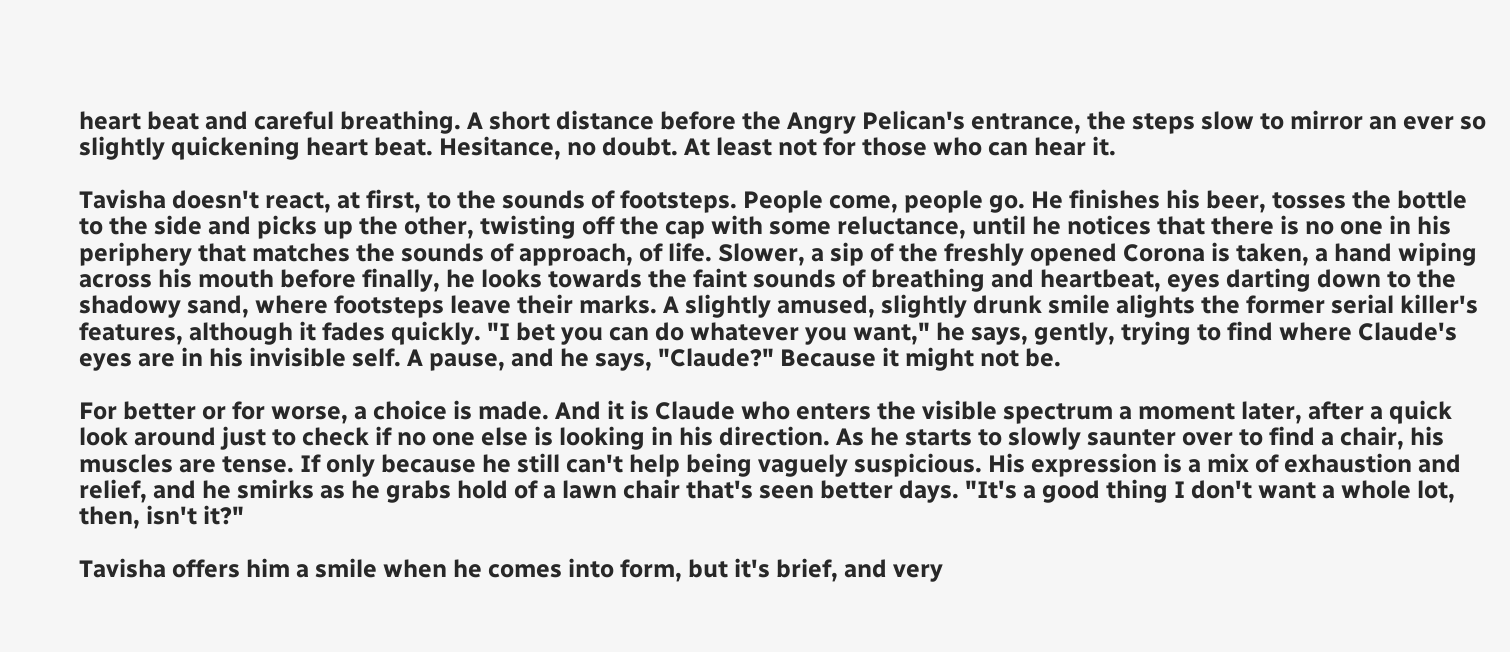heart beat and careful breathing. A short distance before the Angry Pelican's entrance, the steps slow to mirror an ever so slightly quickening heart beat. Hesitance, no doubt. At least not for those who can hear it.

Tavisha doesn't react, at first, to the sounds of footsteps. People come, people go. He finishes his beer, tosses the bottle to the side and picks up the other, twisting off the cap with some reluctance, until he notices that there is no one in his periphery that matches the sounds of approach, of life. Slower, a sip of the freshly opened Corona is taken, a hand wiping across his mouth before finally, he looks towards the faint sounds of breathing and heartbeat, eyes darting down to the shadowy sand, where footsteps leave their marks. A slightly amused, slightly drunk smile alights the former serial killer's features, although it fades quickly. "I bet you can do whatever you want," he says, gently, trying to find where Claude's eyes are in his invisible self. A pause, and he says, "Claude?" Because it might not be.

For better or for worse, a choice is made. And it is Claude who enters the visible spectrum a moment later, after a quick look around just to check if no one else is looking in his direction. As he starts to slowly saunter over to find a chair, his muscles are tense. If only because he still can't help being vaguely suspicious. His expression is a mix of exhaustion and relief, and he smirks as he grabs hold of a lawn chair that's seen better days. "It's a good thing I don't want a whole lot, then, isn't it?"

Tavisha offers him a smile when he comes into form, but it's brief, and very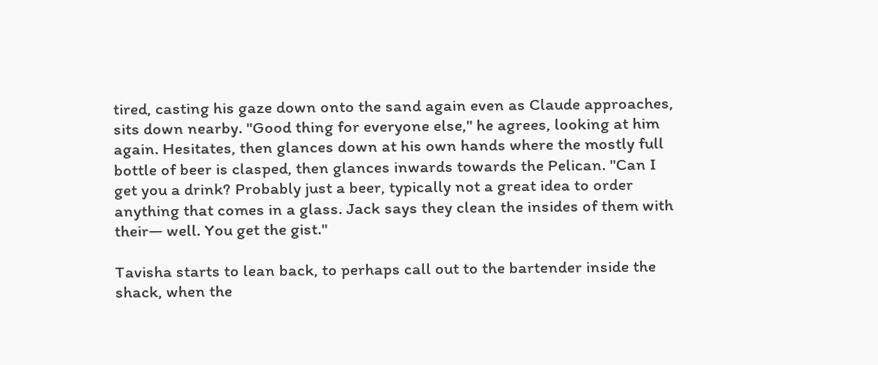tired, casting his gaze down onto the sand again even as Claude approaches, sits down nearby. "Good thing for everyone else," he agrees, looking at him again. Hesitates, then glances down at his own hands where the mostly full bottle of beer is clasped, then glances inwards towards the Pelican. "Can I get you a drink? Probably just a beer, typically not a great idea to order anything that comes in a glass. Jack says they clean the insides of them with their— well. You get the gist."

Tavisha starts to lean back, to perhaps call out to the bartender inside the shack, when the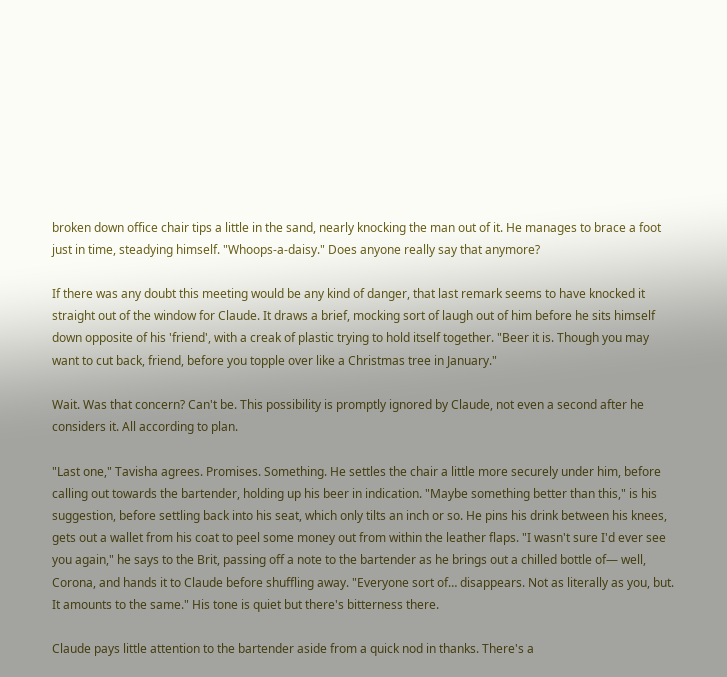broken down office chair tips a little in the sand, nearly knocking the man out of it. He manages to brace a foot just in time, steadying himself. "Whoops-a-daisy." Does anyone really say that anymore?

If there was any doubt this meeting would be any kind of danger, that last remark seems to have knocked it straight out of the window for Claude. It draws a brief, mocking sort of laugh out of him before he sits himself down opposite of his 'friend', with a creak of plastic trying to hold itself together. "Beer it is. Though you may want to cut back, friend, before you topple over like a Christmas tree in January."

Wait. Was that concern? Can't be. This possibility is promptly ignored by Claude, not even a second after he considers it. All according to plan.

"Last one," Tavisha agrees. Promises. Something. He settles the chair a little more securely under him, before calling out towards the bartender, holding up his beer in indication. "Maybe something better than this," is his suggestion, before settling back into his seat, which only tilts an inch or so. He pins his drink between his knees, gets out a wallet from his coat to peel some money out from within the leather flaps. "I wasn't sure I'd ever see you again," he says to the Brit, passing off a note to the bartender as he brings out a chilled bottle of— well, Corona, and hands it to Claude before shuffling away. "Everyone sort of… disappears. Not as literally as you, but. It amounts to the same." His tone is quiet but there's bitterness there.

Claude pays little attention to the bartender aside from a quick nod in thanks. There's a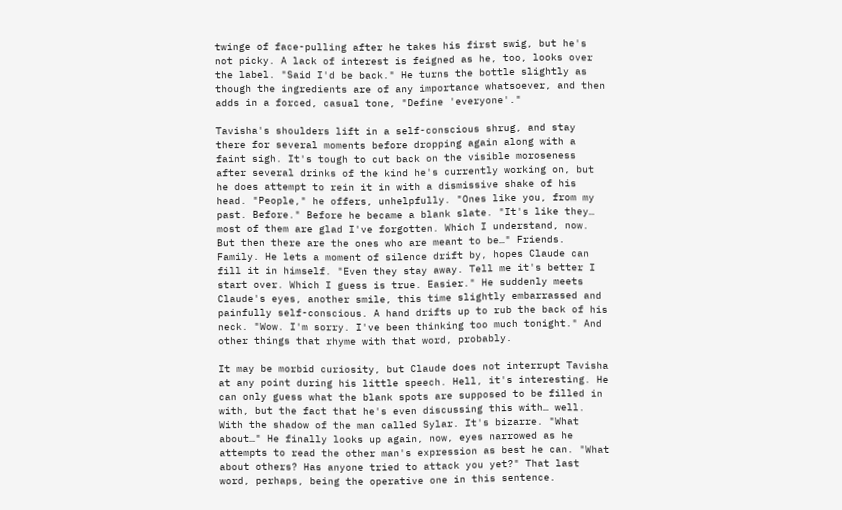twinge of face-pulling after he takes his first swig, but he's not picky. A lack of interest is feigned as he, too, looks over the label. "Said I'd be back." He turns the bottle slightly as though the ingredients are of any importance whatsoever, and then adds in a forced, casual tone, "Define 'everyone'."

Tavisha's shoulders lift in a self-conscious shrug, and stay there for several moments before dropping again along with a faint sigh. It's tough to cut back on the visible moroseness after several drinks of the kind he's currently working on, but he does attempt to rein it in with a dismissive shake of his head. "People," he offers, unhelpfully. "Ones like you, from my past. Before." Before he became a blank slate. "It's like they… most of them are glad I've forgotten. Which I understand, now. But then there are the ones who are meant to be…" Friends. Family. He lets a moment of silence drift by, hopes Claude can fill it in himself. "Even they stay away. Tell me it's better I start over. Which I guess is true. Easier." He suddenly meets Claude's eyes, another smile, this time slightly embarrassed and painfully self-conscious. A hand drifts up to rub the back of his neck. "Wow. I'm sorry. I've been thinking too much tonight." And other things that rhyme with that word, probably.

It may be morbid curiosity, but Claude does not interrupt Tavisha at any point during his little speech. Hell, it's interesting. He can only guess what the blank spots are supposed to be filled in with, but the fact that he's even discussing this with… well. With the shadow of the man called Sylar. It's bizarre. "What about…" He finally looks up again, now, eyes narrowed as he attempts to read the other man's expression as best he can. "What about others? Has anyone tried to attack you yet?" That last word, perhaps, being the operative one in this sentence.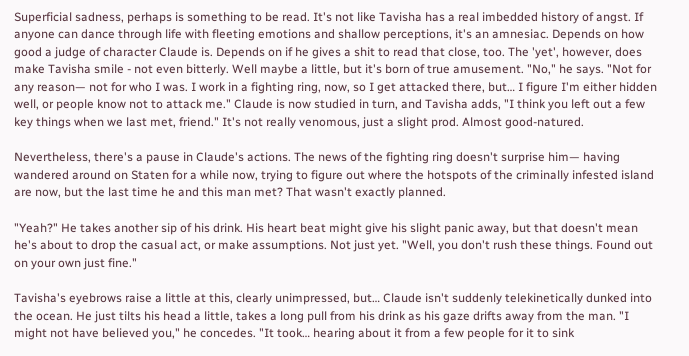Superficial sadness, perhaps is something to be read. It's not like Tavisha has a real imbedded history of angst. If anyone can dance through life with fleeting emotions and shallow perceptions, it's an amnesiac. Depends on how good a judge of character Claude is. Depends on if he gives a shit to read that close, too. The 'yet', however, does make Tavisha smile - not even bitterly. Well maybe a little, but it's born of true amusement. "No," he says. "Not for any reason— not for who I was. I work in a fighting ring, now, so I get attacked there, but… I figure I'm either hidden well, or people know not to attack me." Claude is now studied in turn, and Tavisha adds, "I think you left out a few key things when we last met, friend." It's not really venomous, just a slight prod. Almost good-natured.

Nevertheless, there's a pause in Claude's actions. The news of the fighting ring doesn't surprise him— having wandered around on Staten for a while now, trying to figure out where the hotspots of the criminally infested island are now, but the last time he and this man met? That wasn't exactly planned.

"Yeah?" He takes another sip of his drink. His heart beat might give his slight panic away, but that doesn't mean he's about to drop the casual act, or make assumptions. Not just yet. "Well, you don't rush these things. Found out on your own just fine."

Tavisha's eyebrows raise a little at this, clearly unimpressed, but… Claude isn't suddenly telekinetically dunked into the ocean. He just tilts his head a little, takes a long pull from his drink as his gaze drifts away from the man. "I might not have believed you," he concedes. "It took… hearing about it from a few people for it to sink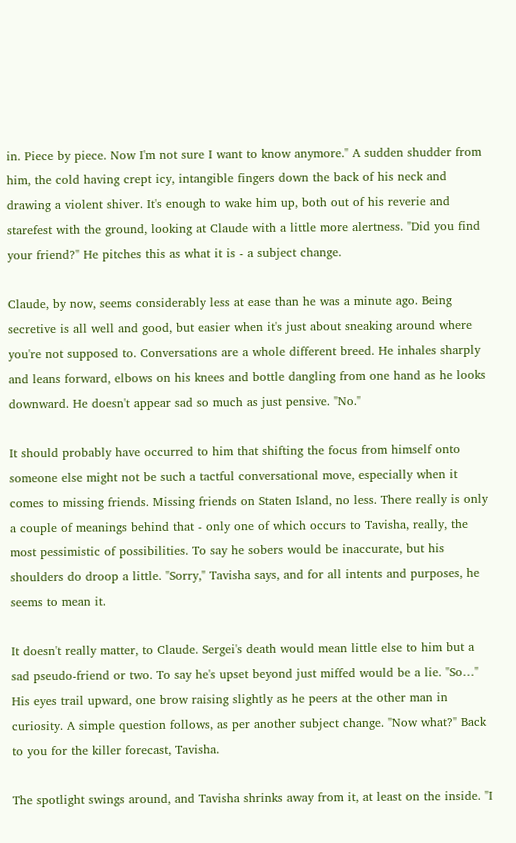in. Piece by piece. Now I'm not sure I want to know anymore." A sudden shudder from him, the cold having crept icy, intangible fingers down the back of his neck and drawing a violent shiver. It's enough to wake him up, both out of his reverie and starefest with the ground, looking at Claude with a little more alertness. "Did you find your friend?" He pitches this as what it is - a subject change.

Claude, by now, seems considerably less at ease than he was a minute ago. Being secretive is all well and good, but easier when it's just about sneaking around where you're not supposed to. Conversations are a whole different breed. He inhales sharply and leans forward, elbows on his knees and bottle dangling from one hand as he looks downward. He doesn't appear sad so much as just pensive. "No."

It should probably have occurred to him that shifting the focus from himself onto someone else might not be such a tactful conversational move, especially when it comes to missing friends. Missing friends on Staten Island, no less. There really is only a couple of meanings behind that - only one of which occurs to Tavisha, really, the most pessimistic of possibilities. To say he sobers would be inaccurate, but his shoulders do droop a little. "Sorry," Tavisha says, and for all intents and purposes, he seems to mean it.

It doesn't really matter, to Claude. Sergei's death would mean little else to him but a sad pseudo-friend or two. To say he's upset beyond just miffed would be a lie. "So…" His eyes trail upward, one brow raising slightly as he peers at the other man in curiosity. A simple question follows, as per another subject change. "Now what?" Back to you for the killer forecast, Tavisha.

The spotlight swings around, and Tavisha shrinks away from it, at least on the inside. "I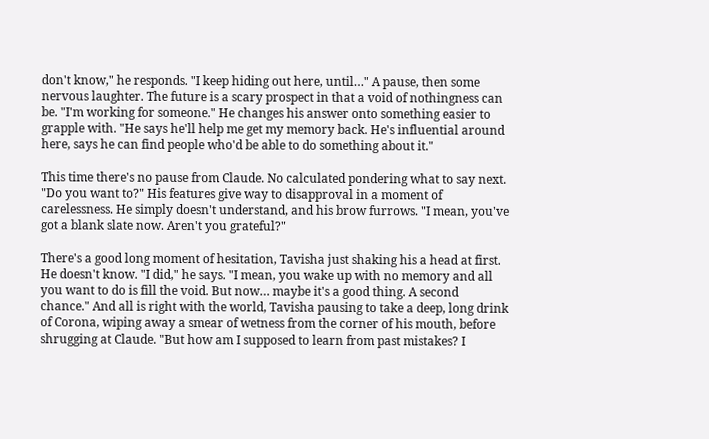don't know," he responds. "I keep hiding out here, until…" A pause, then some nervous laughter. The future is a scary prospect in that a void of nothingness can be. "I'm working for someone." He changes his answer onto something easier to grapple with. "He says he'll help me get my memory back. He's influential around here, says he can find people who'd be able to do something about it."

This time there's no pause from Claude. No calculated pondering what to say next. "Do you want to?" His features give way to disapproval in a moment of carelessness. He simply doesn't understand, and his brow furrows. "I mean, you've got a blank slate now. Aren't you grateful?"

There's a good long moment of hesitation, Tavisha just shaking his a head at first. He doesn't know. "I did," he says. "I mean, you wake up with no memory and all you want to do is fill the void. But now… maybe it's a good thing. A second chance." And all is right with the world, Tavisha pausing to take a deep, long drink of Corona, wiping away a smear of wetness from the corner of his mouth, before shrugging at Claude. "But how am I supposed to learn from past mistakes? I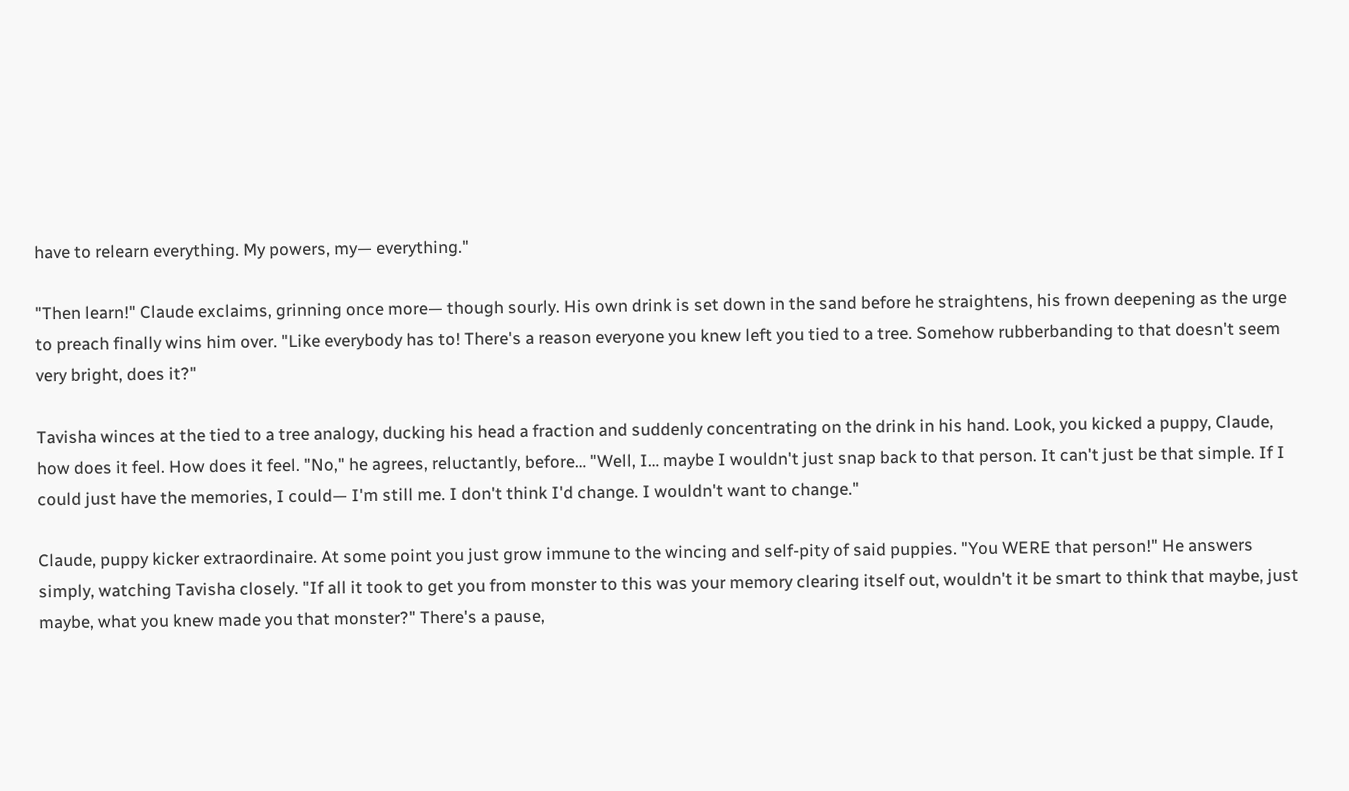have to relearn everything. My powers, my— everything."

"Then learn!" Claude exclaims, grinning once more— though sourly. His own drink is set down in the sand before he straightens, his frown deepening as the urge to preach finally wins him over. "Like everybody has to! There's a reason everyone you knew left you tied to a tree. Somehow rubberbanding to that doesn't seem very bright, does it?"

Tavisha winces at the tied to a tree analogy, ducking his head a fraction and suddenly concentrating on the drink in his hand. Look, you kicked a puppy, Claude, how does it feel. How does it feel. "No," he agrees, reluctantly, before… "Well, I… maybe I wouldn't just snap back to that person. It can't just be that simple. If I could just have the memories, I could— I'm still me. I don't think I'd change. I wouldn't want to change."

Claude, puppy kicker extraordinaire. At some point you just grow immune to the wincing and self-pity of said puppies. "You WERE that person!" He answers simply, watching Tavisha closely. "If all it took to get you from monster to this was your memory clearing itself out, wouldn't it be smart to think that maybe, just maybe, what you knew made you that monster?" There's a pause,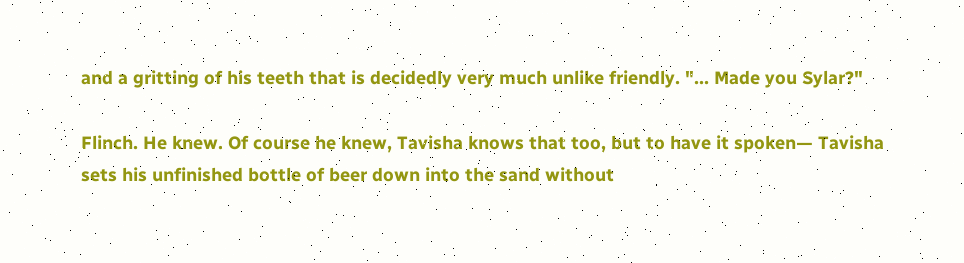and a gritting of his teeth that is decidedly very much unlike friendly. "… Made you Sylar?"

Flinch. He knew. Of course he knew, Tavisha knows that too, but to have it spoken— Tavisha sets his unfinished bottle of beer down into the sand without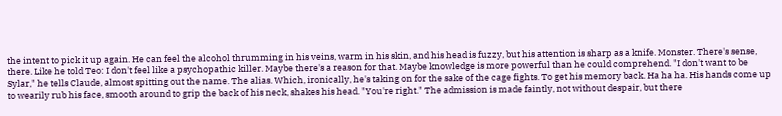the intent to pick it up again. He can feel the alcohol thrumming in his veins, warm in his skin, and his head is fuzzy, but his attention is sharp as a knife. Monster. There's sense, there. Like he told Teo: I don't feel like a psychopathic killer. Maybe there's a reason for that. Maybe knowledge is more powerful than he could comprehend. "I don't want to be Sylar," he tells Claude, almost spitting out the name. The alias. Which, ironically, he's taking on for the sake of the cage fights. To get his memory back. Ha ha ha. His hands come up to wearily rub his face, smooth around to grip the back of his neck, shakes his head. "You're right." The admission is made faintly, not without despair, but there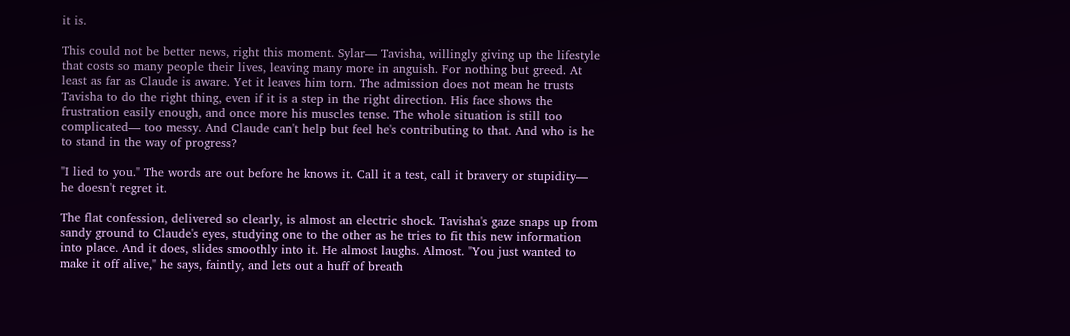it is.

This could not be better news, right this moment. Sylar— Tavisha, willingly giving up the lifestyle that costs so many people their lives, leaving many more in anguish. For nothing but greed. At least as far as Claude is aware. Yet it leaves him torn. The admission does not mean he trusts Tavisha to do the right thing, even if it is a step in the right direction. His face shows the frustration easily enough, and once more his muscles tense. The whole situation is still too complicated— too messy. And Claude can't help but feel he's contributing to that. And who is he to stand in the way of progress?

"I lied to you." The words are out before he knows it. Call it a test, call it bravery or stupidity— he doesn't regret it.

The flat confession, delivered so clearly, is almost an electric shock. Tavisha's gaze snaps up from sandy ground to Claude's eyes, studying one to the other as he tries to fit this new information into place. And it does, slides smoothly into it. He almost laughs. Almost. "You just wanted to make it off alive," he says, faintly, and lets out a huff of breath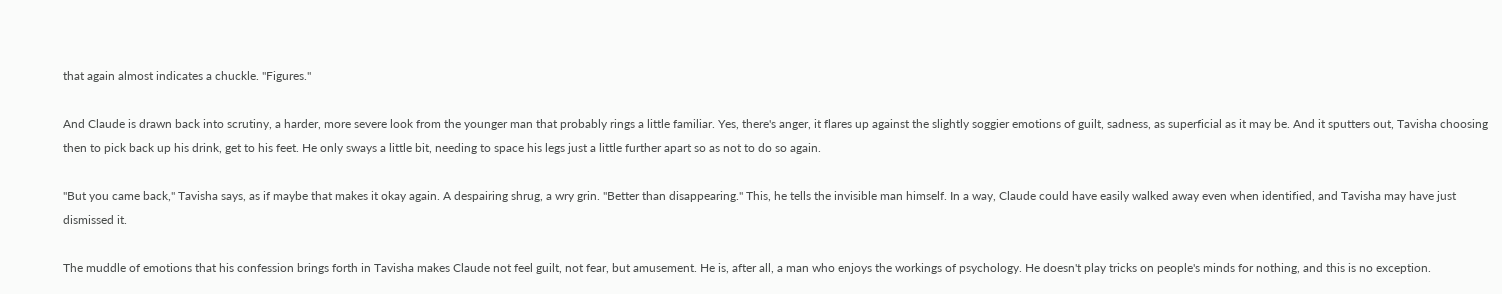that again almost indicates a chuckle. "Figures."

And Claude is drawn back into scrutiny, a harder, more severe look from the younger man that probably rings a little familiar. Yes, there's anger, it flares up against the slightly soggier emotions of guilt, sadness, as superficial as it may be. And it sputters out, Tavisha choosing then to pick back up his drink, get to his feet. He only sways a little bit, needing to space his legs just a little further apart so as not to do so again.

"But you came back," Tavisha says, as if maybe that makes it okay again. A despairing shrug, a wry grin. "Better than disappearing." This, he tells the invisible man himself. In a way, Claude could have easily walked away even when identified, and Tavisha may have just dismissed it.

The muddle of emotions that his confession brings forth in Tavisha makes Claude not feel guilt, not fear, but amusement. He is, after all, a man who enjoys the workings of psychology. He doesn't play tricks on people's minds for nothing, and this is no exception.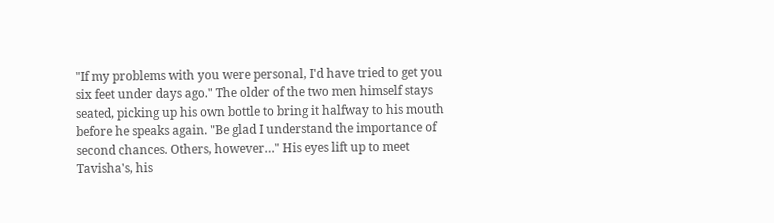"If my problems with you were personal, I'd have tried to get you six feet under days ago." The older of the two men himself stays seated, picking up his own bottle to bring it halfway to his mouth before he speaks again. "Be glad I understand the importance of second chances. Others, however…" His eyes lift up to meet Tavisha's, his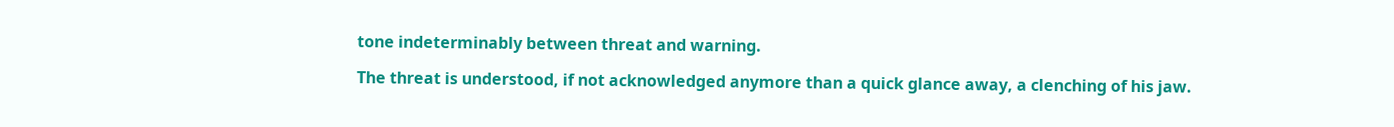tone indeterminably between threat and warning.

The threat is understood, if not acknowledged anymore than a quick glance away, a clenching of his jaw.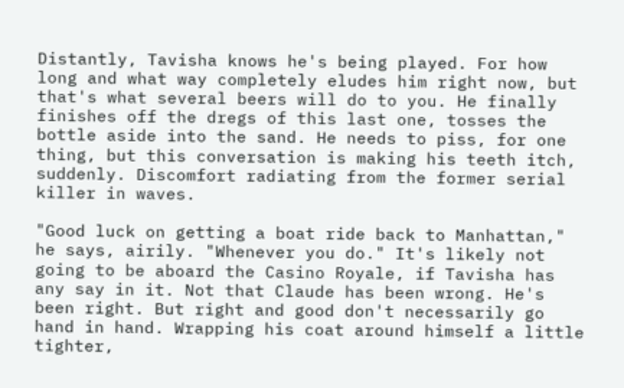Distantly, Tavisha knows he's being played. For how long and what way completely eludes him right now, but that's what several beers will do to you. He finally finishes off the dregs of this last one, tosses the bottle aside into the sand. He needs to piss, for one thing, but this conversation is making his teeth itch, suddenly. Discomfort radiating from the former serial killer in waves.

"Good luck on getting a boat ride back to Manhattan," he says, airily. "Whenever you do." It's likely not going to be aboard the Casino Royale, if Tavisha has any say in it. Not that Claude has been wrong. He's been right. But right and good don't necessarily go hand in hand. Wrapping his coat around himself a little tighter,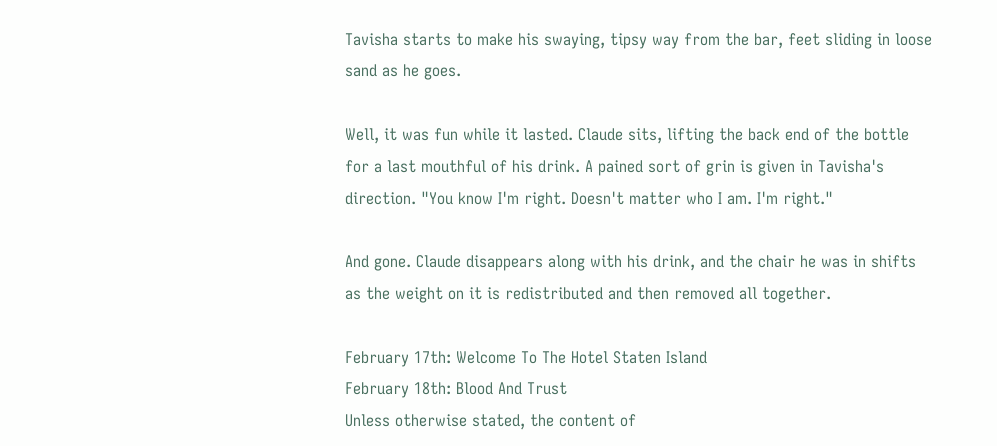Tavisha starts to make his swaying, tipsy way from the bar, feet sliding in loose sand as he goes.

Well, it was fun while it lasted. Claude sits, lifting the back end of the bottle for a last mouthful of his drink. A pained sort of grin is given in Tavisha's direction. "You know I'm right. Doesn't matter who I am. I'm right."

And gone. Claude disappears along with his drink, and the chair he was in shifts as the weight on it is redistributed and then removed all together.

February 17th: Welcome To The Hotel Staten Island
February 18th: Blood And Trust
Unless otherwise stated, the content of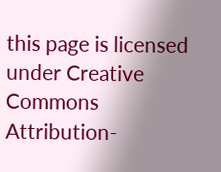this page is licensed under Creative Commons Attribution-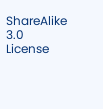ShareAlike 3.0 License